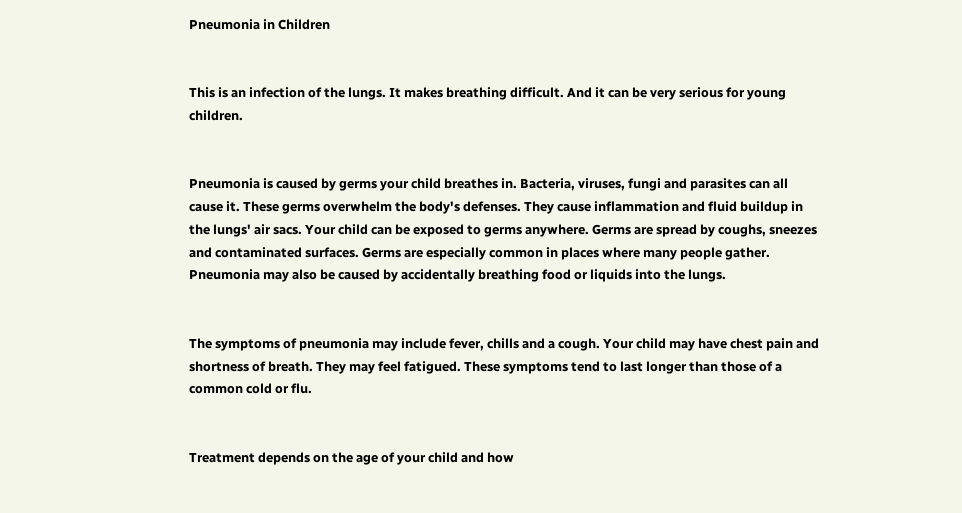Pneumonia in Children


This is an infection of the lungs. It makes breathing difficult. And it can be very serious for young children.


Pneumonia is caused by germs your child breathes in. Bacteria, viruses, fungi and parasites can all cause it. These germs overwhelm the body's defenses. They cause inflammation and fluid buildup in the lungs' air sacs. Your child can be exposed to germs anywhere. Germs are spread by coughs, sneezes and contaminated surfaces. Germs are especially common in places where many people gather. Pneumonia may also be caused by accidentally breathing food or liquids into the lungs.


The symptoms of pneumonia may include fever, chills and a cough. Your child may have chest pain and shortness of breath. They may feel fatigued. These symptoms tend to last longer than those of a common cold or flu.


Treatment depends on the age of your child and how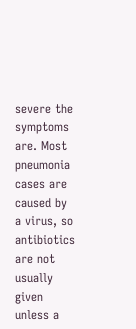severe the symptoms are. Most pneumonia cases are caused by a virus, so antibiotics are not usually given unless a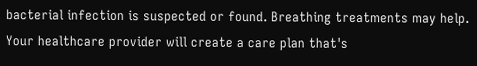bacterial infection is suspected or found. Breathing treatments may help. Your healthcare provider will create a care plan that's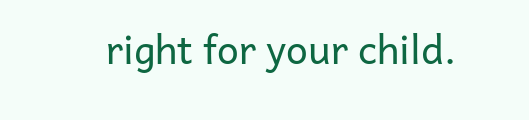right for your child.